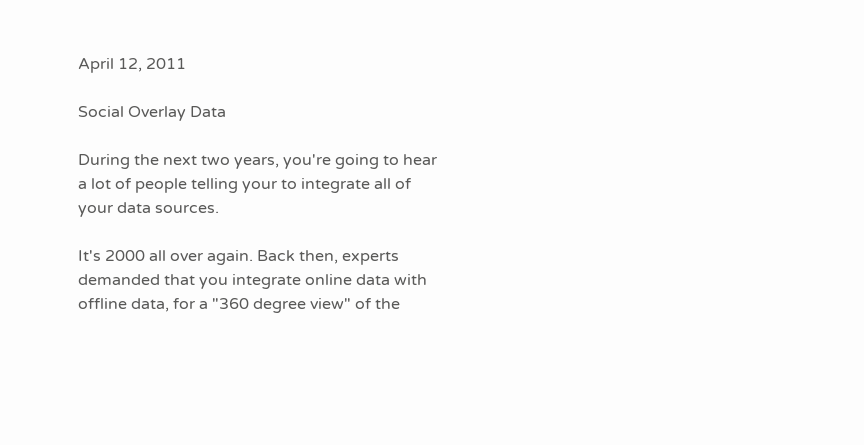April 12, 2011

Social Overlay Data

During the next two years, you're going to hear a lot of people telling your to integrate all of your data sources.

It's 2000 all over again. Back then, experts demanded that you integrate online data with offline data, for a "360 degree view" of the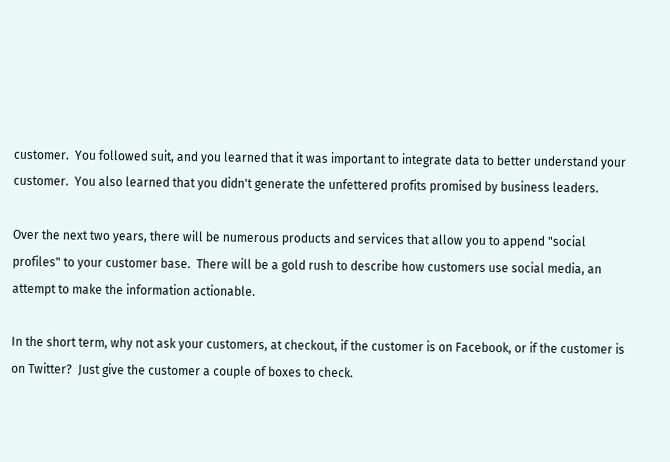customer.  You followed suit, and you learned that it was important to integrate data to better understand your customer.  You also learned that you didn't generate the unfettered profits promised by business leaders.

Over the next two years, there will be numerous products and services that allow you to append "social profiles" to your customer base.  There will be a gold rush to describe how customers use social media, an attempt to make the information actionable.

In the short term, why not ask your customers, at checkout, if the customer is on Facebook, or if the customer is on Twitter?  Just give the customer a couple of boxes to check.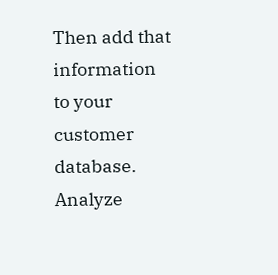Then add that information to your customer database.  Analyze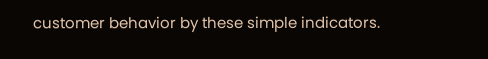customer behavior by these simple indicators.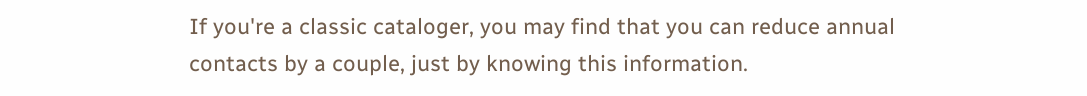If you're a classic cataloger, you may find that you can reduce annual contacts by a couple, just by knowing this information.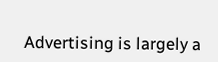Advertising is largely a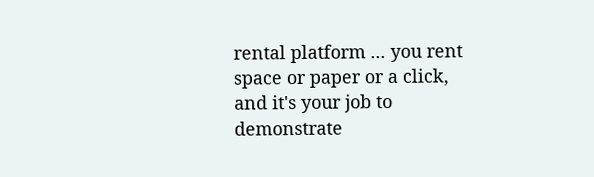rental platform ... you rent space or paper or a click, and it's your job to demonstrate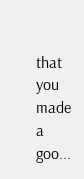that you made a goo...